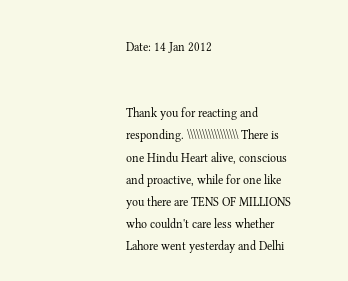Date: 14 Jan 2012


Thank you for reacting and responding. \\\\\\\\\\\\\\\\\ There is one Hindu Heart alive, conscious and proactive, while for one like you there are TENS OF MILLIONS who couldn't care less whether Lahore went yesterday and Delhi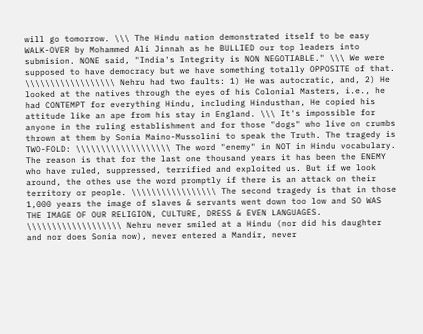will go tomorrow. \\\ The Hindu nation demonstrated itself to be easy WALK-OVER by Mohammed Ali Jinnah as he BULLIED our top leaders into submision. NONE said, "India's Integrity is NON NEGOTIABLE." \\\ We were supposed to have democracy but we have something totally OPPOSITE of that. \\\\\\\\\\\\\\\\\\ Nehru had two faults: 1) He was autocratic, and, 2) He looked at the natives through the eyes of his Colonial Masters, i.e., he had CONTEMPT for everything Hindu, including Hindusthan, He copied his attitude like an ape from his stay in England. \\\ It's impossible for anyone in the ruling establishment and for those "dogs" who live on crumbs thrown at them by Sonia Maino-Mussolini to speak the Truth. The tragedy is TWO-FOLD: \\\\\\\\\\\\\\\\\\\ The word "enemy" in NOT in Hindu vocabulary. The reason is that for the last one thousand years it has been the ENEMY who have ruled, suppressed, terrified and exploited us. But if we look around, the othes use the word promptly if there is an attack on their territory or people. \\\\\\\\\\\\\\\\\ The second tragedy is that in those 1,000 years the image of slaves & servants went down too low and SO WAS THE IMAGE OF OUR RELIGION, CULTURE, DRESS & EVEN LANGUAGES. \\\\\\\\\\\\\\\\\\\ Nehru never smiled at a Hindu (nor did his daughter and nor does Sonia now), never entered a Mandir, never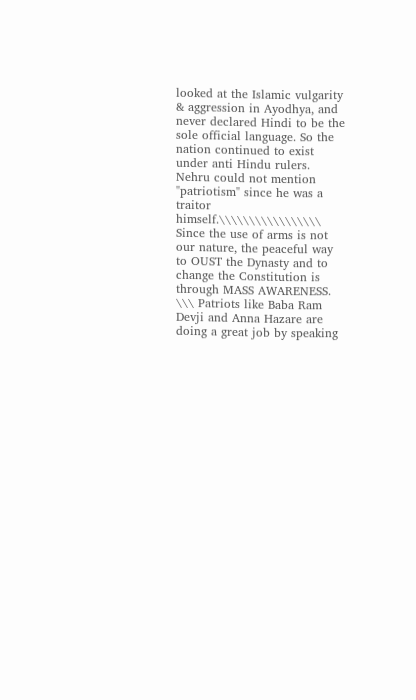looked at the Islamic vulgarity & aggression in Ayodhya, and never declared Hindi to be the sole official language. So the nation continued to exist under anti Hindu rulers. Nehru could not mention "patriotism" since he was a traitor himself.\\\\\\\\\\\\\\\\\ Since the use of arms is not our nature, the peaceful way to OUST the Dynasty and to change the Constitution is through MASS AWARENESS. \\\ Patriots like Baba Ram Devji and Anna Hazare are doing a great job by speaking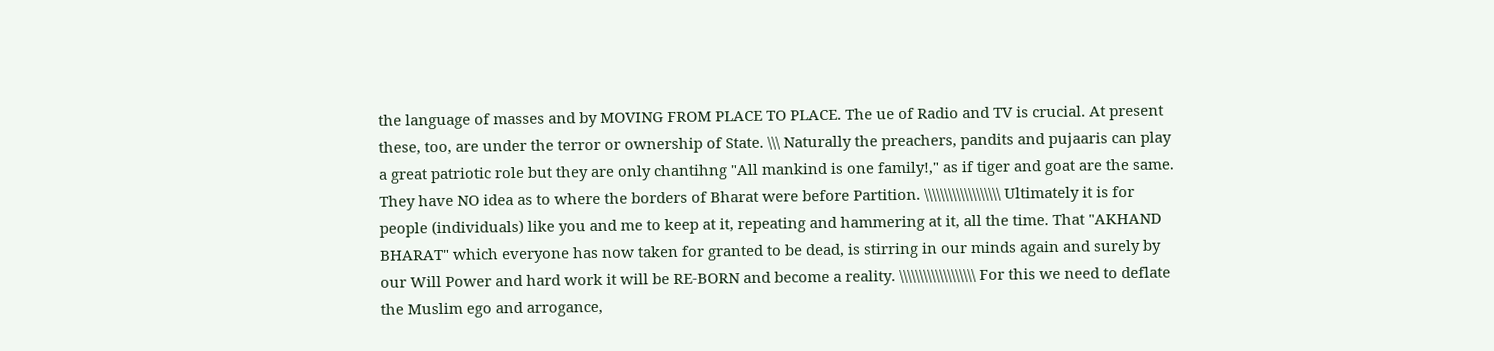the language of masses and by MOVING FROM PLACE TO PLACE. The ue of Radio and TV is crucial. At present these, too, are under the terror or ownership of State. \\\ Naturally the preachers, pandits and pujaaris can play a great patriotic role but they are only chantihng "All mankind is one family!," as if tiger and goat are the same. They have NO idea as to where the borders of Bharat were before Partition. \\\\\\\\\\\\\\\\\\\ Ultimately it is for people (individuals) like you and me to keep at it, repeating and hammering at it, all the time. That "AKHAND BHARAT" which everyone has now taken for granted to be dead, is stirring in our minds again and surely by our Will Power and hard work it will be RE-BORN and become a reality. \\\\\\\\\\\\\\\\\\\ For this we need to deflate the Muslim ego and arrogance,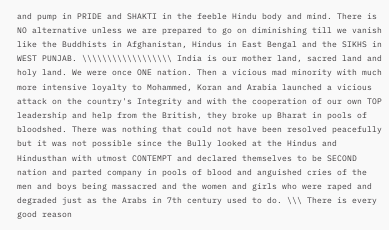and pump in PRIDE and SHAKTI in the feeble Hindu body and mind. There is NO alternative unless we are prepared to go on diminishing till we vanish like the Buddhists in Afghanistan, Hindus in East Bengal and the SIKHS in WEST PUNJAB. \\\\\\\\\\\\\\\\\\ India is our mother land, sacred land and holy land. We were once ONE nation. Then a vicious mad minority with much more intensive loyalty to Mohammed, Koran and Arabia launched a vicious attack on the country's Integrity and with the cooperation of our own TOP leadership and help from the British, they broke up Bharat in pools of bloodshed. There was nothing that could not have been resolved peacefully but it was not possible since the Bully looked at the Hindus and Hindusthan with utmost CONTEMPT and declared themselves to be SECOND nation and parted company in pools of blood and anguished cries of the men and boys being massacred and the women and girls who were raped and degraded just as the Arabs in 7th century used to do. \\\ There is every good reason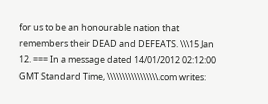for us to be an honourable nation that remembers their DEAD and DEFEATS. \\\15 Jan 12. === In a message dated 14/01/2012 02:12:00 GMT Standard Time, \\\\\\\\\\\\\\\\\.com writes: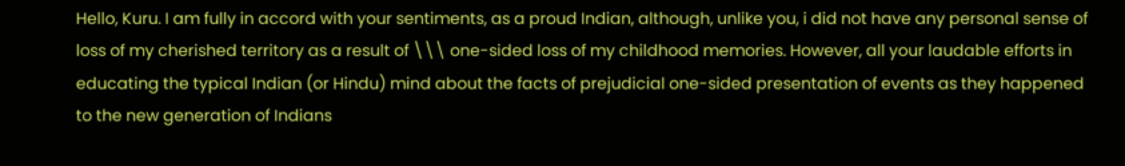Hello, Kuru. I am fully in accord with your sentiments, as a proud Indian, although, unlike you, i did not have any personal sense of loss of my cherished territory as a result of \\\ one-sided loss of my childhood memories. However, all your laudable efforts in educating the typical Indian (or Hindu) mind about the facts of prejudicial one-sided presentation of events as they happened to the new generation of Indians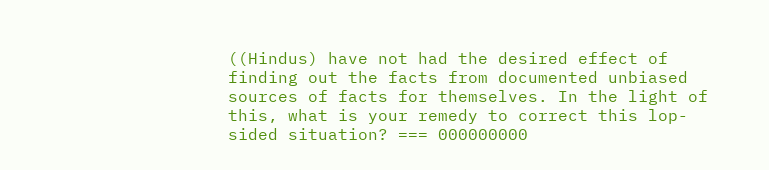((Hindus) have not had the desired effect of finding out the facts from documented unbiased sources of facts for themselves. In the light of this, what is your remedy to correct this lop-sided situation? === 000000000